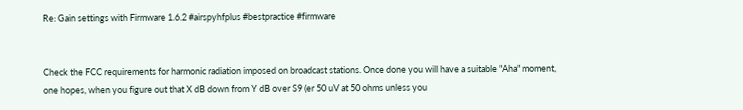Re: Gain settings with Firmware 1.6.2 #airspyhfplus #bestpractice #firmware


Check the FCC requirements for harmonic radiation imposed on broadcast stations. Once done you will have a suitable "Aha" moment, one hopes, when you figure out that X dB down from Y dB over S9 (er 50 uV at 50 ohms unless you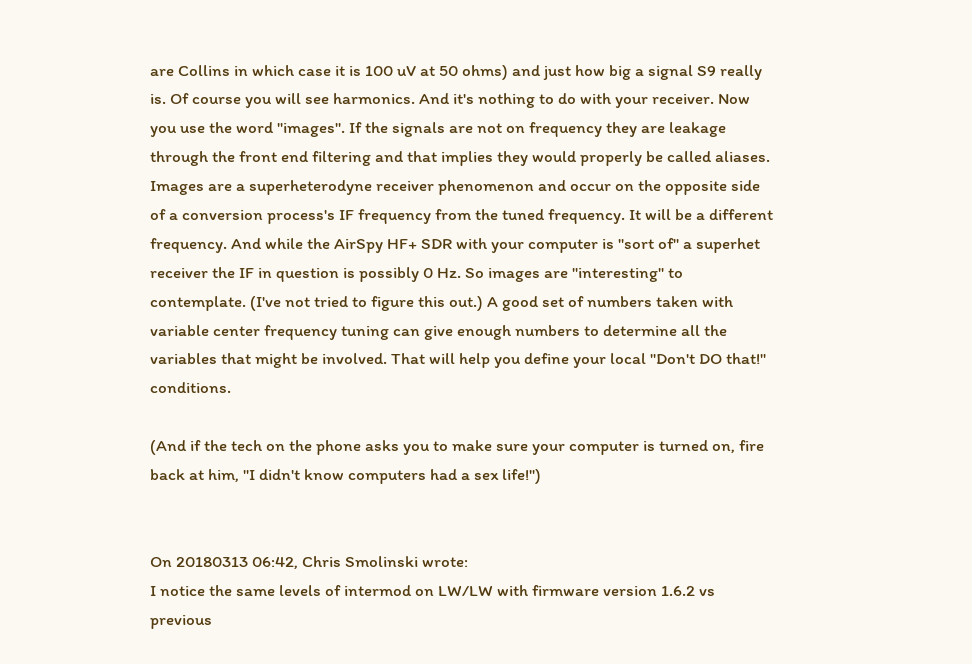are Collins in which case it is 100 uV at 50 ohms) and just how big a signal S9 really is. Of course you will see harmonics. And it's nothing to do with your receiver. Now you use the word "images". If the signals are not on frequency they are leakage through the front end filtering and that implies they would properly be called aliases. Images are a superheterodyne receiver phenomenon and occur on the opposite side of a conversion process's IF frequency from the tuned frequency. It will be a different frequency. And while the AirSpy HF+ SDR with your computer is "sort of" a superhet receiver the IF in question is possibly 0 Hz. So images are "interesting" to contemplate. (I've not tried to figure this out.) A good set of numbers taken with variable center frequency tuning can give enough numbers to determine all the variables that might be involved. That will help you define your local "Don't DO that!" conditions.

(And if the tech on the phone asks you to make sure your computer is turned on, fire back at him, "I didn't know computers had a sex life!")


On 20180313 06:42, Chris Smolinski wrote:
I notice the same levels of intermod on LW/LW with firmware version 1.6.2 vs previous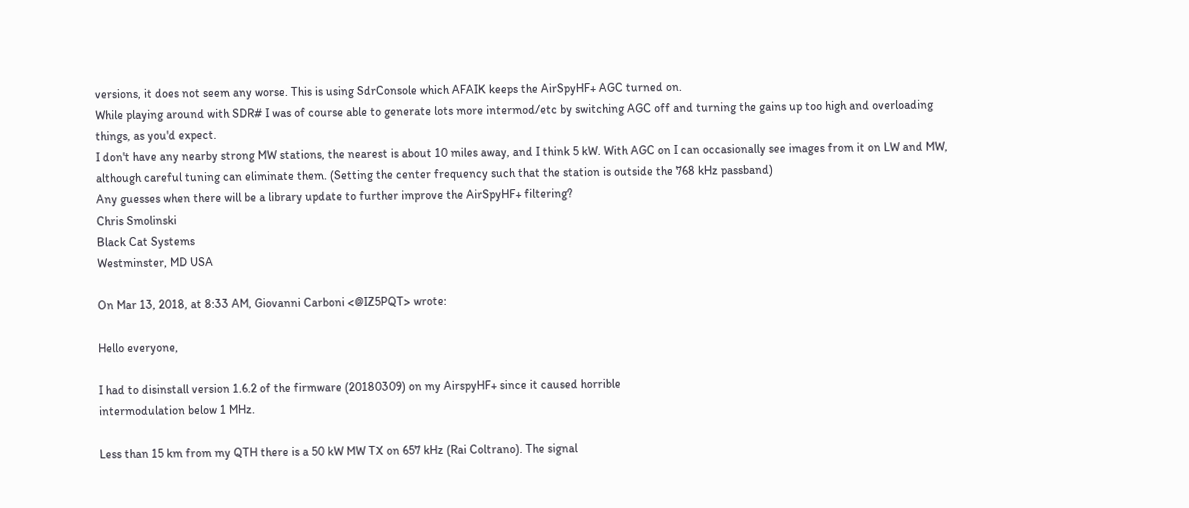versions, it does not seem any worse. This is using SdrConsole which AFAIK keeps the AirSpyHF+ AGC turned on.
While playing around with SDR# I was of course able to generate lots more intermod/etc by switching AGC off and turning the gains up too high and overloading things, as you'd expect.
I don't have any nearby strong MW stations, the nearest is about 10 miles away, and I think 5 kW. With AGC on I can occasionally see images from it on LW and MW, although careful tuning can eliminate them. (Setting the center frequency such that the station is outside the 768 kHz passband)
Any guesses when there will be a library update to further improve the AirSpyHF+ filtering?
Chris Smolinski
Black Cat Systems
Westminster, MD USA

On Mar 13, 2018, at 8:33 AM, Giovanni Carboni <@IZ5PQT> wrote:

Hello everyone,

I had to disinstall version 1.6.2 of the firmware (20180309) on my AirspyHF+ since it caused horrible
intermodulation below 1 MHz.

Less than 15 km from my QTH there is a 50 kW MW TX on 657 kHz (Rai Coltrano). The signal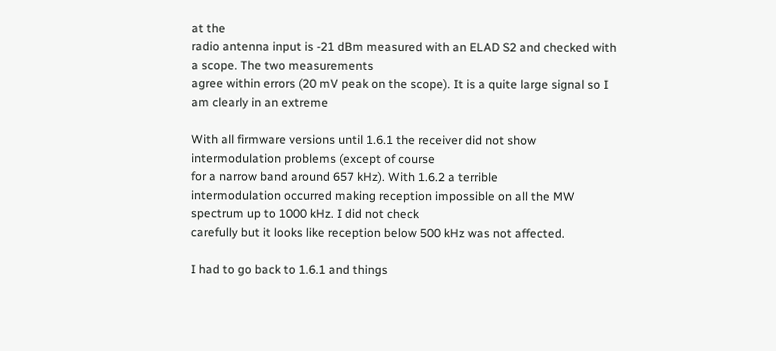at the
radio antenna input is -21 dBm measured with an ELAD S2 and checked with a scope. The two measurements
agree within errors (20 mV peak on the scope). It is a quite large signal so I am clearly in an extreme

With all firmware versions until 1.6.1 the receiver did not show intermodulation problems (except of course
for a narrow band around 657 kHz). With 1.6.2 a terrible
intermodulation occurred making reception impossible on all the MW spectrum up to 1000 kHz. I did not check
carefully but it looks like reception below 500 kHz was not affected.

I had to go back to 1.6.1 and things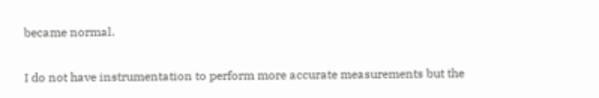became normal.

I do not have instrumentation to perform more accurate measurements but the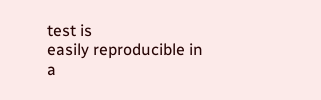test is
easily reproducible in a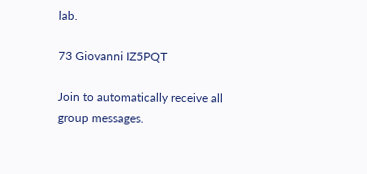lab.

73 Giovanni IZ5PQT

Join to automatically receive all group messages.